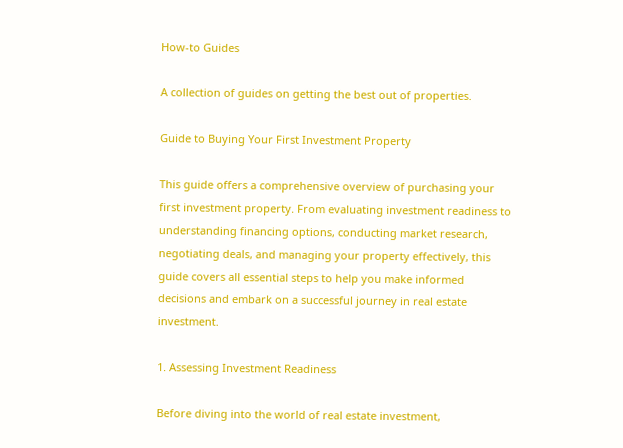How-to Guides

A collection of guides on getting the best out of properties.

Guide to Buying Your First Investment Property

This guide offers a comprehensive overview of purchasing your first investment property. From evaluating investment readiness to understanding financing options, conducting market research, negotiating deals, and managing your property effectively, this guide covers all essential steps to help you make informed decisions and embark on a successful journey in real estate investment.

1. Assessing Investment Readiness

Before diving into the world of real estate investment,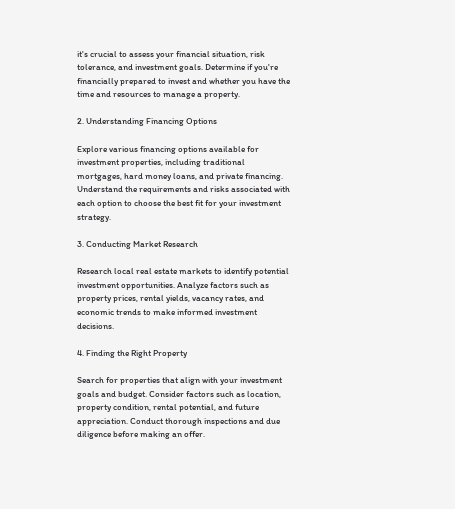it's crucial to assess your financial situation, risk tolerance, and investment goals. Determine if you're financially prepared to invest and whether you have the time and resources to manage a property.

2. Understanding Financing Options

Explore various financing options available for investment properties, including traditional mortgages, hard money loans, and private financing. Understand the requirements and risks associated with each option to choose the best fit for your investment strategy.

3. Conducting Market Research

Research local real estate markets to identify potential investment opportunities. Analyze factors such as property prices, rental yields, vacancy rates, and economic trends to make informed investment decisions.

4. Finding the Right Property

Search for properties that align with your investment goals and budget. Consider factors such as location, property condition, rental potential, and future appreciation. Conduct thorough inspections and due diligence before making an offer.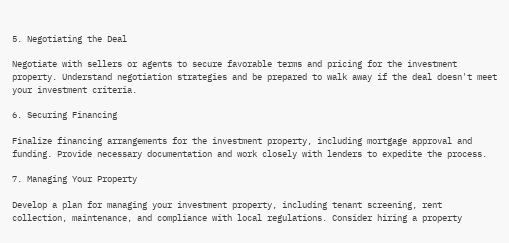5. Negotiating the Deal

Negotiate with sellers or agents to secure favorable terms and pricing for the investment property. Understand negotiation strategies and be prepared to walk away if the deal doesn't meet your investment criteria.

6. Securing Financing

Finalize financing arrangements for the investment property, including mortgage approval and funding. Provide necessary documentation and work closely with lenders to expedite the process.

7. Managing Your Property

Develop a plan for managing your investment property, including tenant screening, rent collection, maintenance, and compliance with local regulations. Consider hiring a property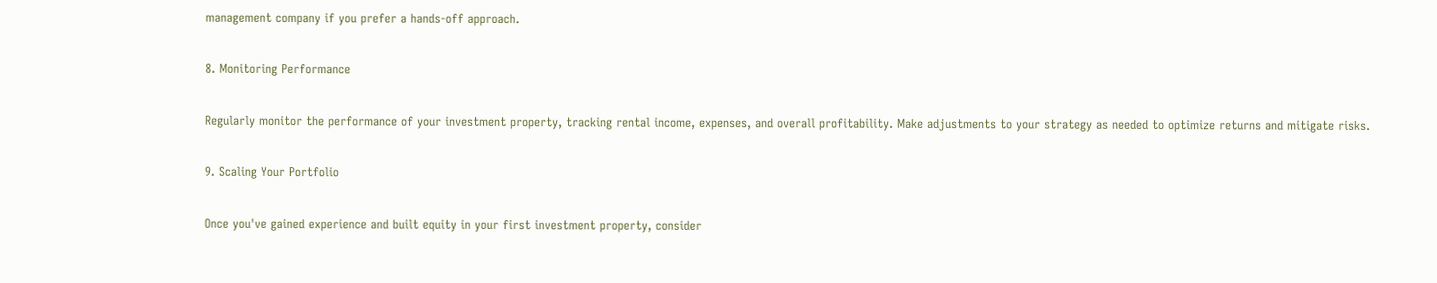management company if you prefer a hands-off approach.

8. Monitoring Performance

Regularly monitor the performance of your investment property, tracking rental income, expenses, and overall profitability. Make adjustments to your strategy as needed to optimize returns and mitigate risks.

9. Scaling Your Portfolio

Once you've gained experience and built equity in your first investment property, consider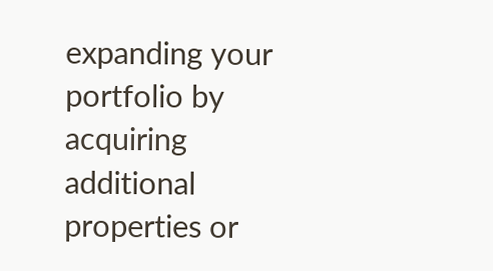expanding your portfolio by acquiring additional properties or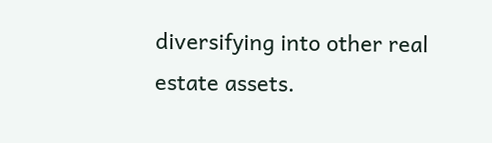diversifying into other real estate assets.